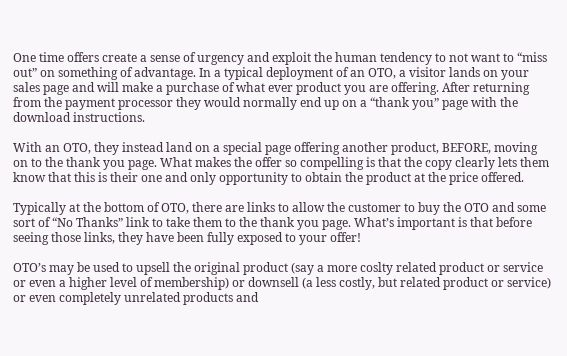One time offers create a sense of urgency and exploit the human tendency to not want to “miss out” on something of advantage. In a typical deployment of an OTO, a visitor lands on your sales page and will make a purchase of what ever product you are offering. After returning from the payment processor they would normally end up on a “thank you” page with the download instructions.

With an OTO, they instead land on a special page offering another product, BEFORE, moving on to the thank you page. What makes the offer so compelling is that the copy clearly lets them know that this is their one and only opportunity to obtain the product at the price offered.

Typically at the bottom of OTO, there are links to allow the customer to buy the OTO and some sort of “No Thanks” link to take them to the thank you page. What’s important is that before seeing those links, they have been fully exposed to your offer!

OTO’s may be used to upsell the original product (say a more coslty related product or service or even a higher level of membership) or downsell (a less costly, but related product or service) or even completely unrelated products and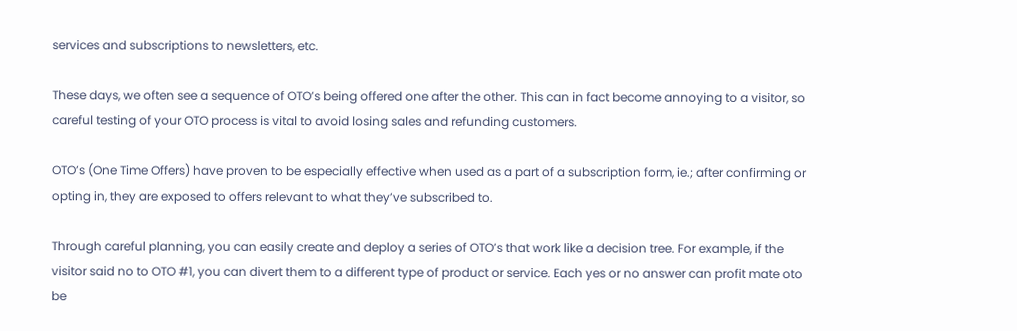services and subscriptions to newsletters, etc.

These days, we often see a sequence of OTO’s being offered one after the other. This can in fact become annoying to a visitor, so careful testing of your OTO process is vital to avoid losing sales and refunding customers.

OTO’s (One Time Offers) have proven to be especially effective when used as a part of a subscription form, ie.; after confirming or opting in, they are exposed to offers relevant to what they’ve subscribed to.

Through careful planning, you can easily create and deploy a series of OTO’s that work like a decision tree. For example, if the visitor said no to OTO #1, you can divert them to a different type of product or service. Each yes or no answer can profit mate oto be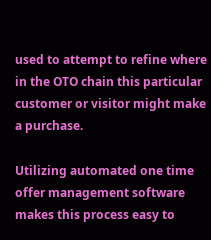used to attempt to refine where in the OTO chain this particular customer or visitor might make a purchase.

Utilizing automated one time offer management software makes this process easy to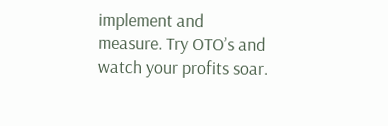implement and measure. Try OTO’s and watch your profits soar.